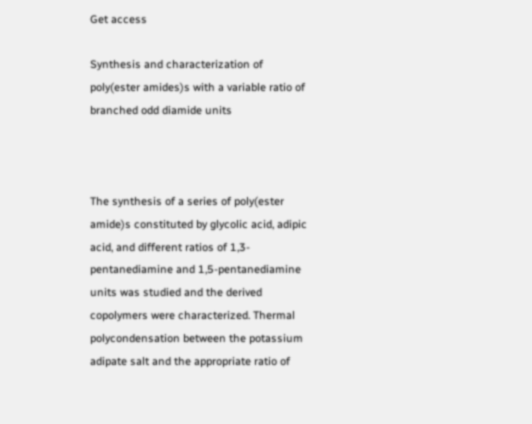Get access

Synthesis and characterization of poly(ester amides)s with a variable ratio of branched odd diamide units



The synthesis of a series of poly(ester amide)s constituted by glycolic acid, adipic acid, and different ratios of 1,3-pentanediamine and 1,5-pentanediamine units was studied and the derived copolymers were characterized. Thermal polycondensation between the potassium adipate salt and the appropriate ratio of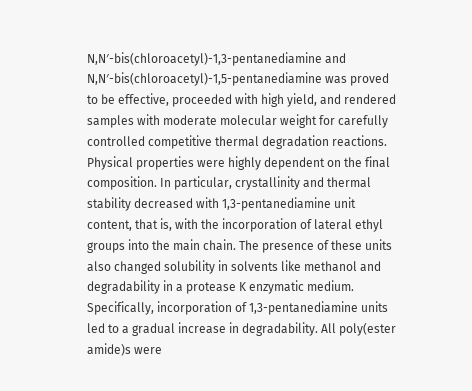N,N′-bis(chloroacetyl)-1,3-pentanediamine and N,N′-bis(chloroacetyl)-1,5-pentanediamine was proved to be effective, proceeded with high yield, and rendered samples with moderate molecular weight for carefully controlled competitive thermal degradation reactions. Physical properties were highly dependent on the final composition. In particular, crystallinity and thermal stability decreased with 1,3-pentanediamine unit content, that is, with the incorporation of lateral ethyl groups into the main chain. The presence of these units also changed solubility in solvents like methanol and degradability in a protease K enzymatic medium. Specifically, incorporation of 1,3-pentanediamine units led to a gradual increase in degradability. All poly(ester amide)s were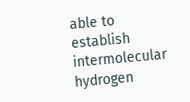able to establish intermolecular hydrogen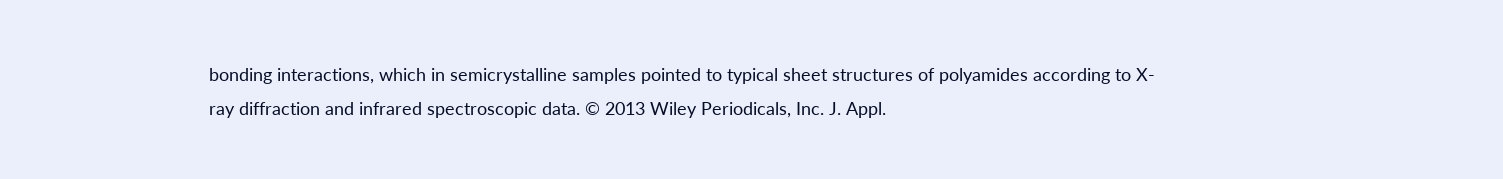bonding interactions, which in semicrystalline samples pointed to typical sheet structures of polyamides according to X-ray diffraction and infrared spectroscopic data. © 2013 Wiley Periodicals, Inc. J. Appl.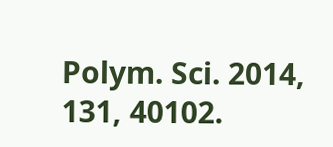Polym. Sci. 2014, 131, 40102.